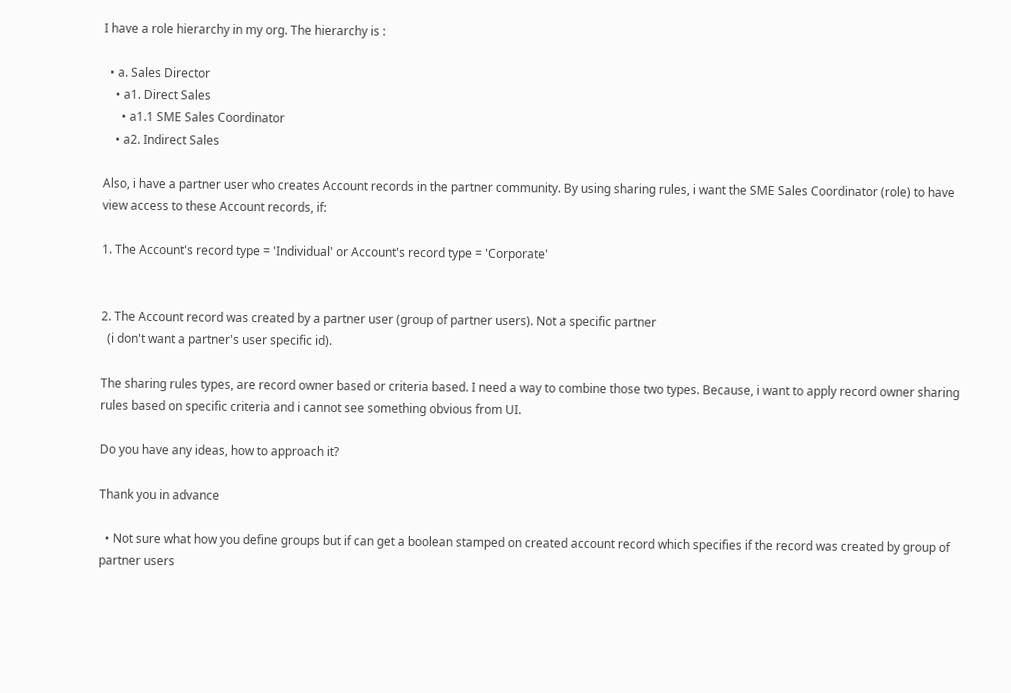I have a role hierarchy in my org. The hierarchy is :

  • a. Sales Director
    • a1. Direct Sales
      • a1.1 SME Sales Coordinator
    • a2. Indirect Sales

Also, i have a partner user who creates Account records in the partner community. By using sharing rules, i want the SME Sales Coordinator (role) to have view access to these Account records, if:

1. The Account's record type = 'Individual' or Account's record type = 'Corporate'


2. The Account record was created by a partner user (group of partner users). Not a specific partner
  (i don't want a partner's user specific id).

The sharing rules types, are record owner based or criteria based. I need a way to combine those two types. Because, i want to apply record owner sharing rules based on specific criteria and i cannot see something obvious from UI.

Do you have any ideas, how to approach it?

Thank you in advance

  • Not sure what how you define groups but if can get a boolean stamped on created account record which specifies if the record was created by group of partner users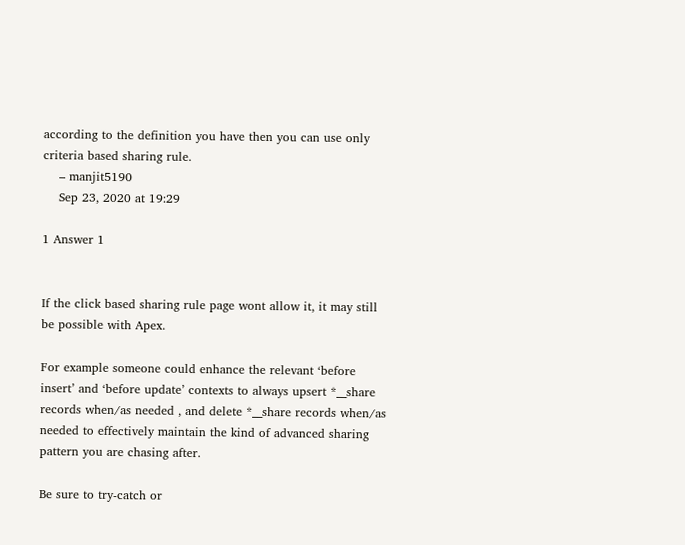according to the definition you have then you can use only criteria based sharing rule.
    – manjit5190
    Sep 23, 2020 at 19:29

1 Answer 1


If the click based sharing rule page wont allow it, it may still be possible with Apex.

For example someone could enhance the relevant ‘before insert’ and ‘before update’ contexts to always upsert *__share records when/as needed , and delete *__share records when/as needed to effectively maintain the kind of advanced sharing pattern you are chasing after.

Be sure to try-catch or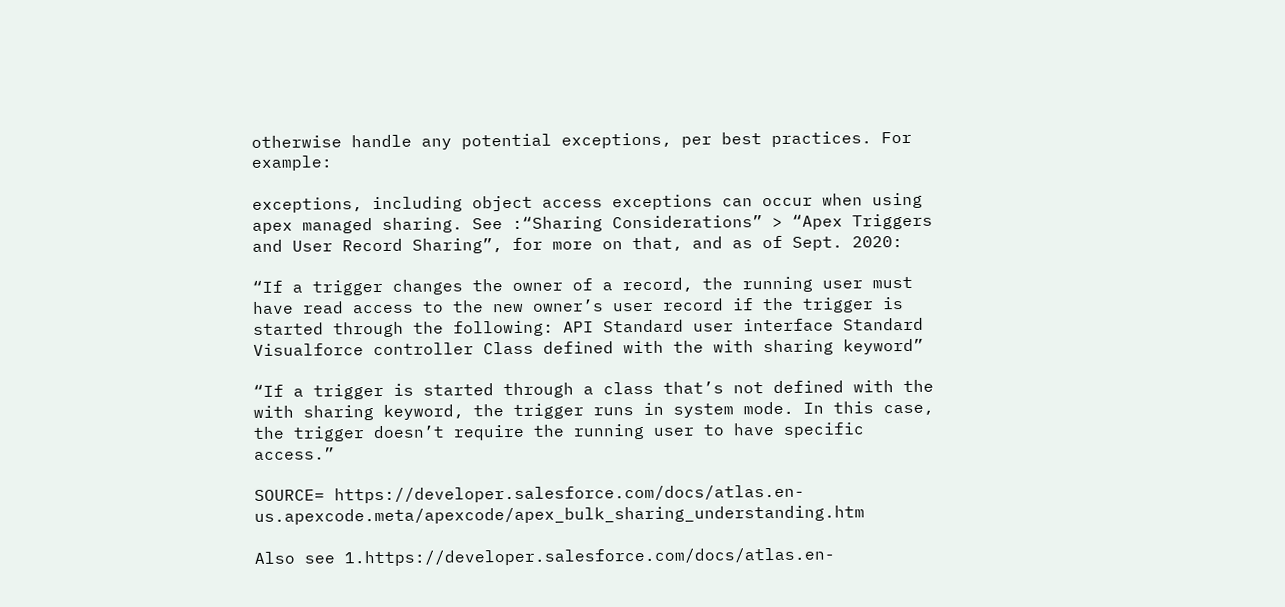otherwise handle any potential exceptions, per best practices. For example:

exceptions, including object access exceptions can occur when using apex managed sharing. See :“Sharing Considerations” > “Apex Triggers and User Record Sharing”, for more on that, and as of Sept. 2020:

“If a trigger changes the owner of a record, the running user must have read access to the new owner’s user record if the trigger is started through the following: API Standard user interface Standard Visualforce controller Class defined with the with sharing keyword”

“If a trigger is started through a class that’s not defined with the with sharing keyword, the trigger runs in system mode. In this case, the trigger doesn’t require the running user to have specific access.”

SOURCE= https://developer.salesforce.com/docs/atlas.en-us.apexcode.meta/apexcode/apex_bulk_sharing_understanding.htm

Also see 1.https://developer.salesforce.com/docs/atlas.en-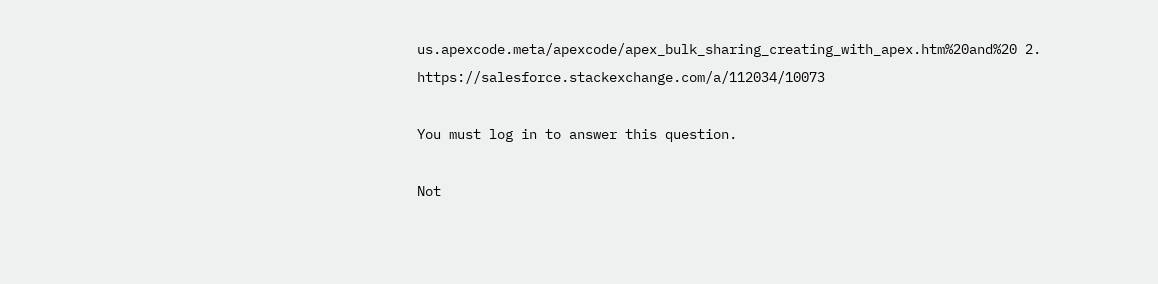us.apexcode.meta/apexcode/apex_bulk_sharing_creating_with_apex.htm%20and%20 2. https://salesforce.stackexchange.com/a/112034/10073

You must log in to answer this question.

Not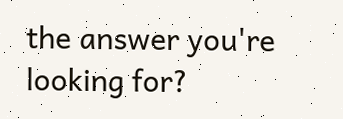the answer you're looking for?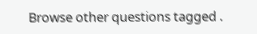Browse other questions tagged .